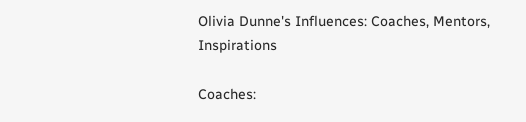Olivia Dunne's Influences: Coaches, Mentors, Inspirations

Coaches: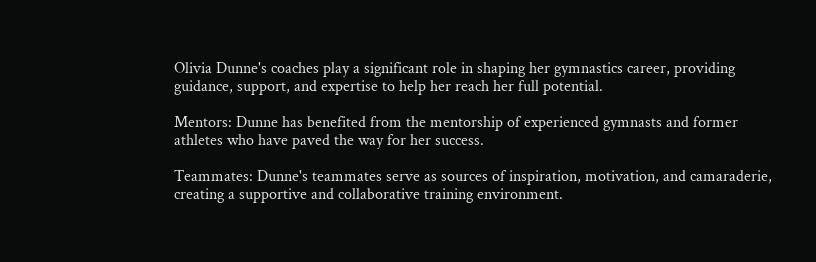Olivia Dunne's coaches play a significant role in shaping her gymnastics career, providing guidance, support, and expertise to help her reach her full potential.

Mentors: Dunne has benefited from the mentorship of experienced gymnasts and former athletes who have paved the way for her success.

Teammates: Dunne's teammates serve as sources of inspiration, motivation, and camaraderie, creating a supportive and collaborative training environment.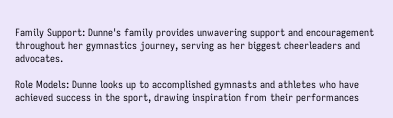Family Support: Dunne's family provides unwavering support and encouragement throughout her gymnastics journey, serving as her biggest cheerleaders and advocates.

Role Models: Dunne looks up to accomplished gymnasts and athletes who have achieved success in the sport, drawing inspiration from their performances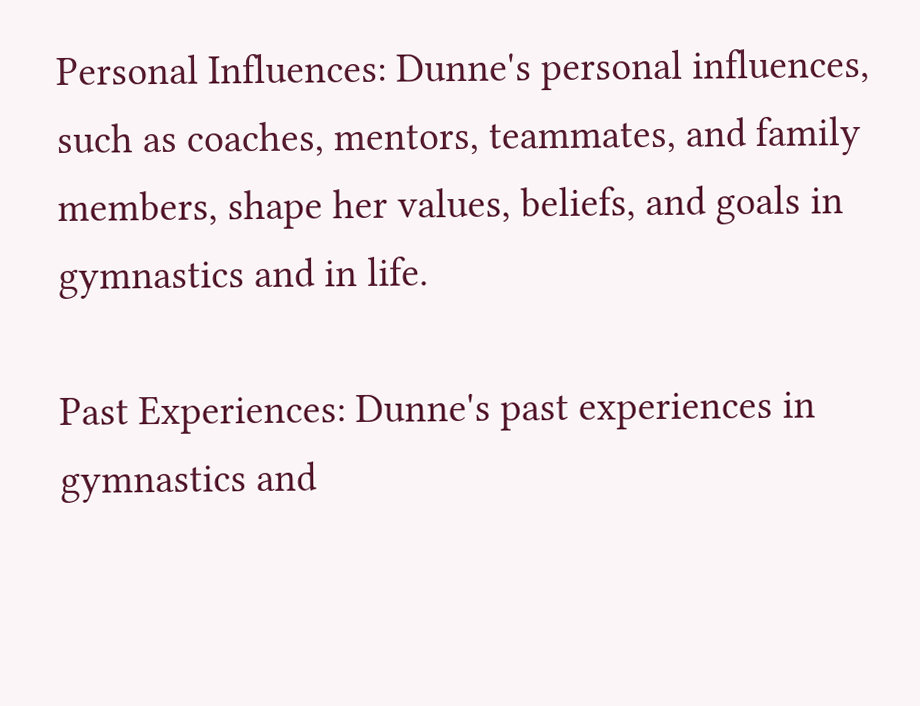Personal Influences: Dunne's personal influences, such as coaches, mentors, teammates, and family members, shape her values, beliefs, and goals in gymnastics and in life.

Past Experiences: Dunne's past experiences in gymnastics and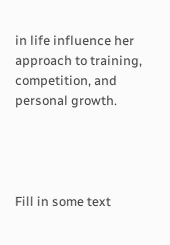in life influence her approach to training, competition, and personal growth.




Fill in some text